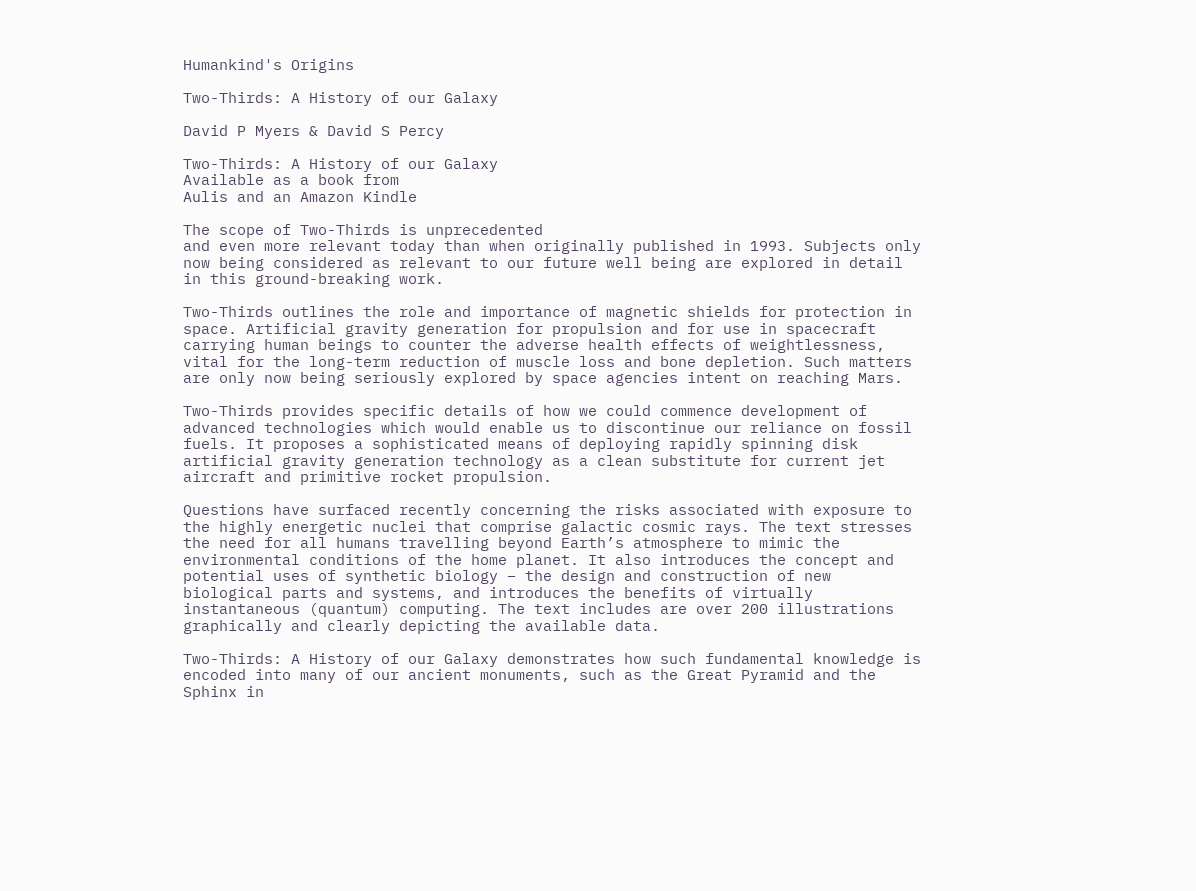Humankind's Origins

Two-Thirds: A History of our Galaxy

David P Myers & David S Percy

Two-Thirds: A History of our Galaxy
Available as a book from
Aulis and an Amazon Kindle

The scope of Two-Thirds is unprecedented
and even more relevant today than when originally published in 1993. Subjects only now being considered as relevant to our future well being are explored in detail in this ground-breaking work.

Two-Thirds outlines the role and importance of magnetic shields for protection in space. Artificial gravity generation for propulsion and for use in spacecraft carrying human beings to counter the adverse health effects of weightlessness, vital for the long-term reduction of muscle loss and bone depletion. Such matters are only now being seriously explored by space agencies intent on reaching Mars.

Two-Thirds provides specific details of how we could commence development of advanced technologies which would enable us to discontinue our reliance on fossil fuels. It proposes a sophisticated means of deploying rapidly spinning disk artificial gravity generation technology as a clean substitute for current jet aircraft and primitive rocket propulsion.

Questions have surfaced recently concerning the risks associated with exposure to the highly energetic nuclei that comprise galactic cosmic rays. The text stresses the need for all humans travelling beyond Earth’s atmosphere to mimic the environmental conditions of the home planet. It also introduces the concept and potential uses of synthetic biology – the design and construction of new biological parts and systems, and introduces the benefits of virtually instantaneous (quantum) computing. The text includes are over 200 illustrations graphically and clearly depicting the available data.

Two-Thirds: A History of our Galaxy demonstrates how such fundamental knowledge is encoded into many of our ancient monuments, such as the Great Pyramid and the Sphinx in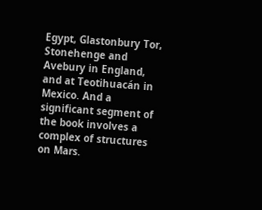Egypt, Glastonbury Tor, Stonehenge and Avebury in England, and at Teotihuacán in Mexico. And a significant segment of the book involves a complex of structures on Mars.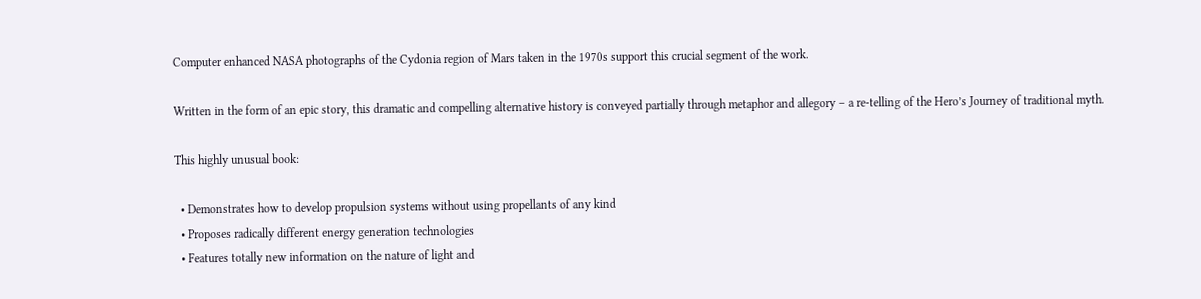Computer enhanced NASA photographs of the Cydonia region of Mars taken in the 1970s support this crucial segment of the work.

Written in the form of an epic story, this dramatic and compelling alternative history is conveyed partially through metaphor and allegory – a re-telling of the Hero’s Journey of traditional myth.

This highly unusual book:

  • Demonstrates how to develop propulsion systems without using propellants of any kind
  • Proposes radically different energy generation technologies
  • Features totally new information on the nature of light and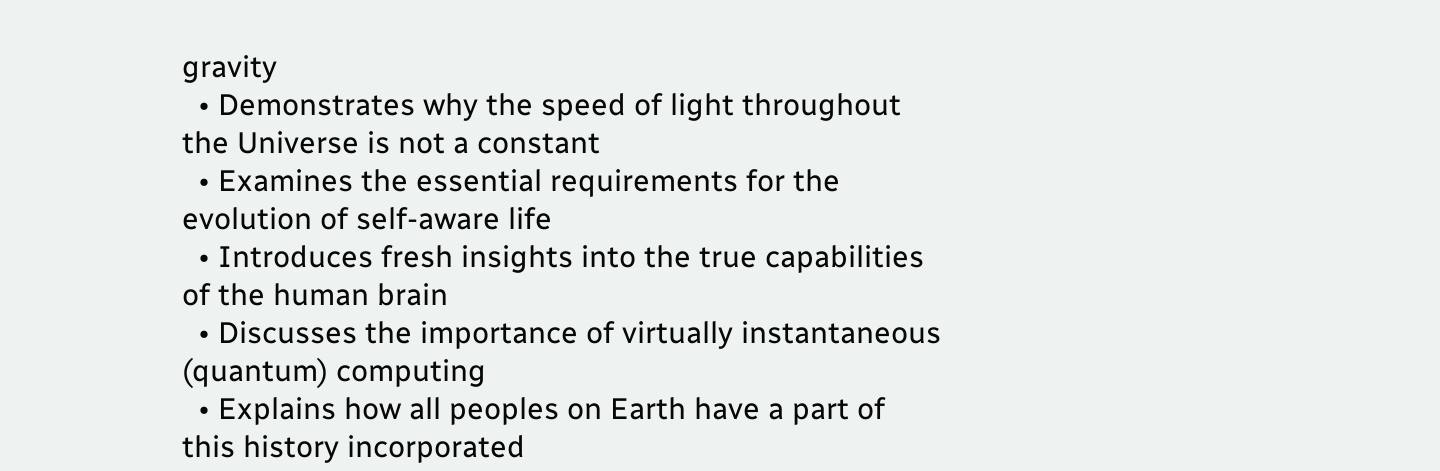gravity
  • Demonstrates why the speed of light throughout the Universe is not a constant
  • Examines the essential requirements for the evolution of self-aware life
  • Introduces fresh insights into the true capabilities of the human brain
  • Discusses the importance of virtually instantaneous (quantum) computing
  • Explains how all peoples on Earth have a part of this history incorporated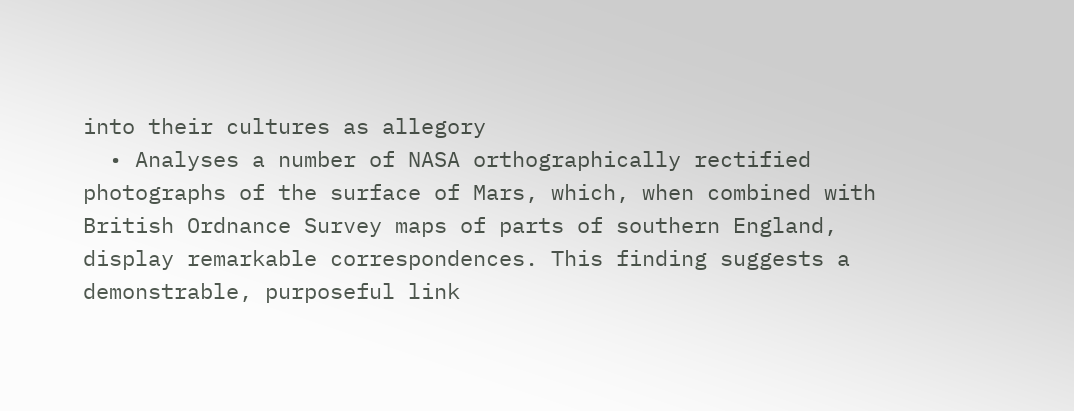into their cultures as allegory
  • Analyses a number of NASA orthographically rectified photographs of the surface of Mars, which, when combined with British Ordnance Survey maps of parts of southern England, display remarkable correspondences. This finding suggests a demonstrable, purposeful link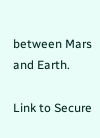between Mars and Earth.

Link to Secure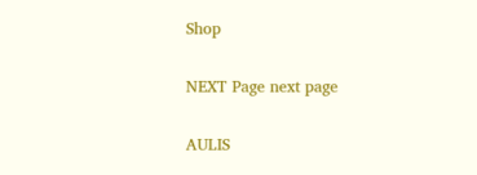Shop

NEXT Page next page

AULIS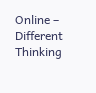Online – Different Thinking